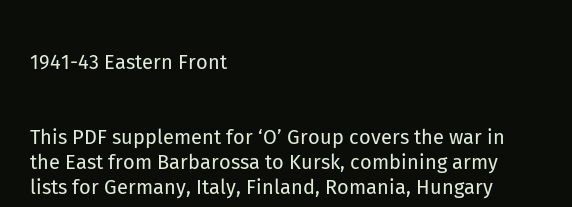1941-43 Eastern Front


This PDF supplement for ‘O’ Group covers the war in the East from Barbarossa to Kursk, combining army lists for Germany, Italy, Finland, Romania, Hungary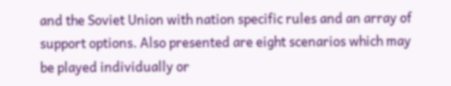and the Soviet Union with nation specific rules and an array of support options. Also presented are eight scenarios which may be played individually or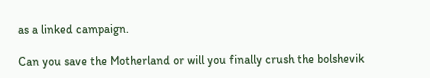as a linked campaign.

Can you save the Motherland or will you finally crush the bolshevik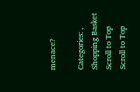menace?

Categories: ,
Shopping Basket
Scroll to Top
Scroll to Top